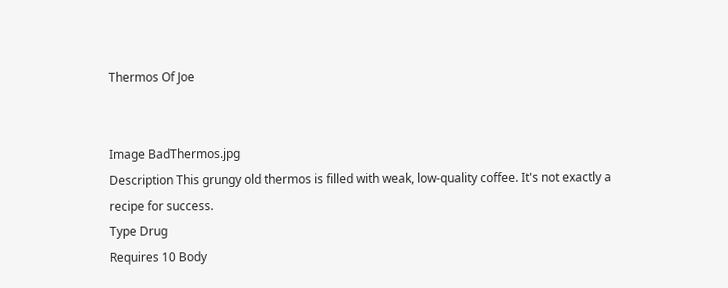Thermos Of Joe


Image BadThermos.jpg
Description This grungy old thermos is filled with weak, low-quality coffee. It's not exactly a recipe for success.
Type Drug
Requires 10 Body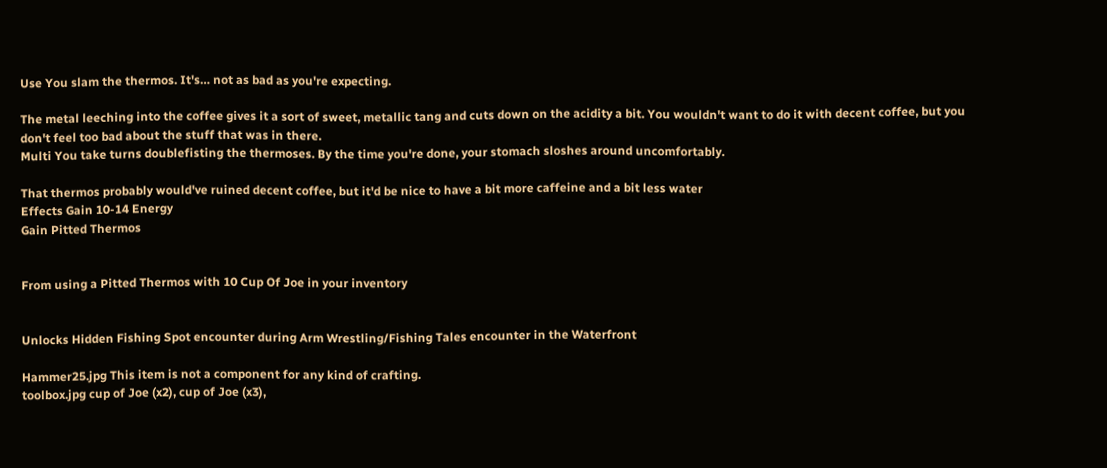Use You slam the thermos. It's… not as bad as you're expecting.

The metal leeching into the coffee gives it a sort of sweet, metallic tang and cuts down on the acidity a bit. You wouldn't want to do it with decent coffee, but you don't feel too bad about the stuff that was in there.
Multi You take turns doublefisting the thermoses. By the time you're done, your stomach sloshes around uncomfortably.

That thermos probably would've ruined decent coffee, but it'd be nice to have a bit more caffeine and a bit less water
Effects Gain 10-14 Energy
Gain Pitted Thermos


From using a Pitted Thermos with 10 Cup Of Joe in your inventory


Unlocks Hidden Fishing Spot encounter during Arm Wrestling/Fishing Tales encounter in the Waterfront

Hammer25.jpg This item is not a component for any kind of crafting.
toolbox.jpg cup of Joe (x2), cup of Joe (x3),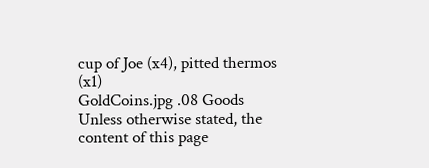cup of Joe (x4), pitted thermos (x1)
GoldCoins.jpg .08 Goods
Unless otherwise stated, the content of this page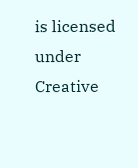is licensed under Creative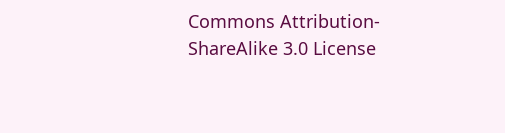Commons Attribution-ShareAlike 3.0 License